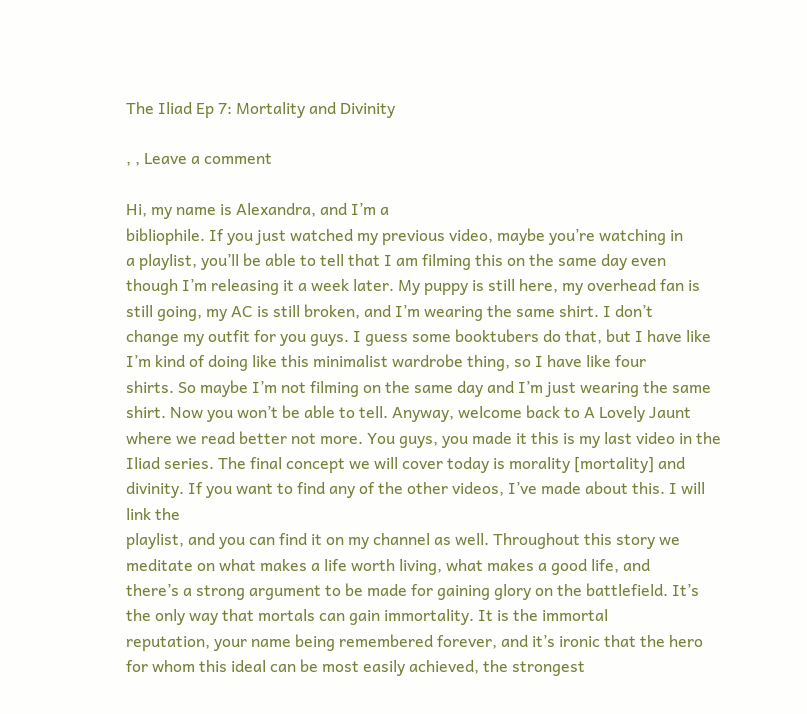The Iliad Ep 7: Mortality and Divinity

, , Leave a comment

Hi, my name is Alexandra, and I’m a
bibliophile. If you just watched my previous video, maybe you’re watching in
a playlist, you’ll be able to tell that I am filming this on the same day even
though I’m releasing it a week later. My puppy is still here, my overhead fan is
still going, my AC is still broken, and I’m wearing the same shirt. I don’t
change my outfit for you guys. I guess some booktubers do that, but I have like
I’m kind of doing like this minimalist wardrobe thing, so I have like four
shirts. So maybe I’m not filming on the same day and I’m just wearing the same shirt. Now you won’t be able to tell. Anyway, welcome back to A Lovely Jaunt
where we read better not more. You guys, you made it this is my last video in the
Iliad series. The final concept we will cover today is morality [mortality] and divinity. If you want to find any of the other videos, I’ve made about this. I will link the
playlist, and you can find it on my channel as well. Throughout this story we
meditate on what makes a life worth living, what makes a good life, and
there’s a strong argument to be made for gaining glory on the battlefield. It’s
the only way that mortals can gain immortality. It is the immortal
reputation, your name being remembered forever, and it’s ironic that the hero
for whom this ideal can be most easily achieved, the strongest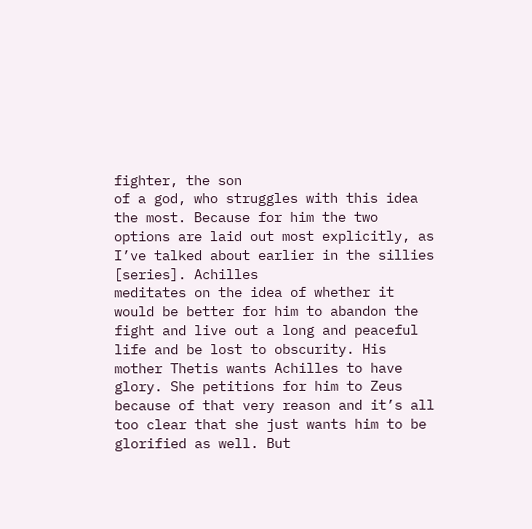fighter, the son
of a god, who struggles with this idea the most. Because for him the two options are laid out most explicitly, as I’ve talked about earlier in the sillies [series]. Achilles
meditates on the idea of whether it would be better for him to abandon the
fight and live out a long and peaceful life and be lost to obscurity. His
mother Thetis wants Achilles to have glory. She petitions for him to Zeus
because of that very reason and it’s all too clear that she just wants him to be
glorified as well. But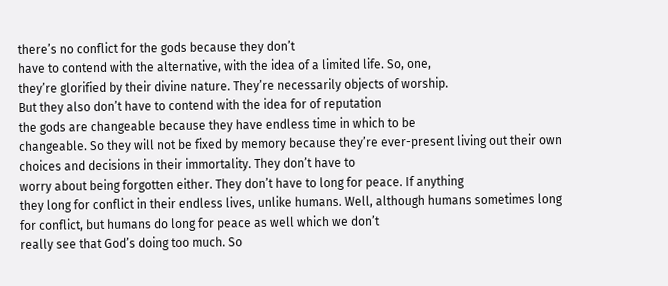there’s no conflict for the gods because they don’t
have to contend with the alternative, with the idea of a limited life. So, one,
they’re glorified by their divine nature. They’re necessarily objects of worship.
But they also don’t have to contend with the idea for of reputation
the gods are changeable because they have endless time in which to be
changeable. So they will not be fixed by memory because they’re ever-present living out their own choices and decisions in their immortality. They don’t have to
worry about being forgotten either. They don’t have to long for peace. If anything
they long for conflict in their endless lives, unlike humans. Well, although humans sometimes long for conflict, but humans do long for peace as well which we don’t
really see that God’s doing too much. So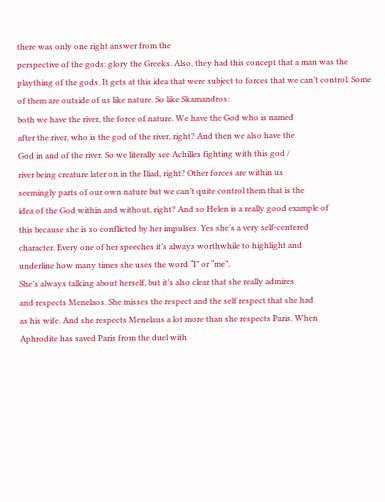there was only one right answer from the
perspective of the gods: glory the Greeks. Also, they had this concept that a man was the plaything of the gods. It gets at this idea that were subject to forces that we can’t control. Some of them are outside of us like nature. So like Skamandros:
both we have the river, the force of nature. We have the God who is named
after the river, who is the god of the river, right? And then we also have the
God in and of the river. So we literally see Achilles fighting with this god /
river being creature later on in the Iliad, right? Other forces are within us
seemingly parts of our own nature but we can’t quite control them that is the
idea of the God within and without, right? And so Helen is a really good example of
this because she is so conflicted by her impulses. Yes she’s a very self-centered
character. Every one of her speeches it’s always worthwhile to highlight and
underline how many times she uses the word “I” or “me”.
She’s always talking about herself, but it’s also clear that she really admires
and respects Menelaos. She misses the respect and the self respect that she had
as his wife. And she respects Menelaus a lot more than she respects Paris. When
Aphrodite has saved Paris from the duel with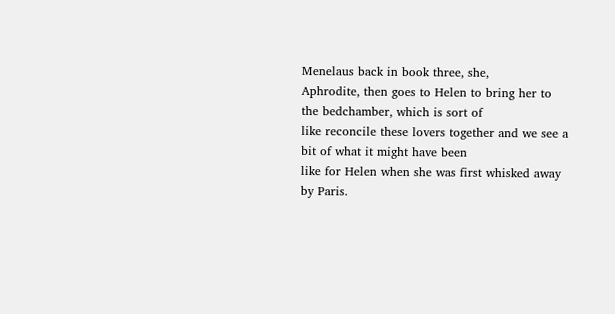Menelaus back in book three, she,
Aphrodite, then goes to Helen to bring her to the bedchamber, which is sort of
like reconcile these lovers together and we see a bit of what it might have been
like for Helen when she was first whisked away by Paris.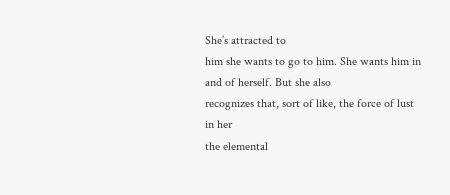She’s attracted to
him she wants to go to him. She wants him in and of herself. But she also
recognizes that, sort of like, the force of lust in her
the elemental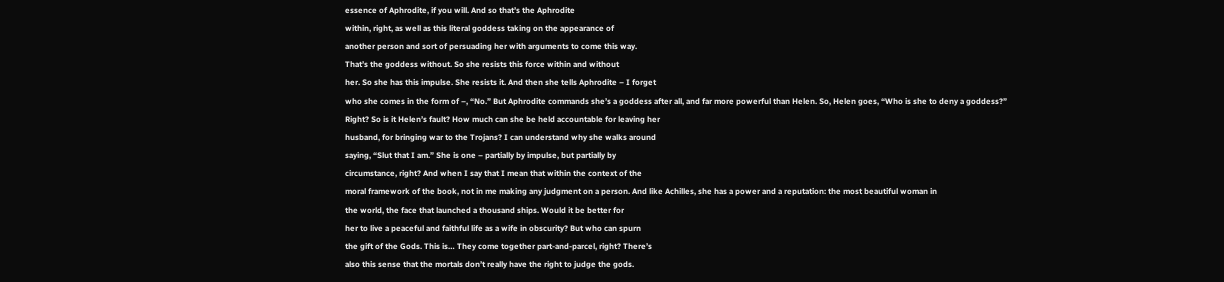essence of Aphrodite, if you will. And so that’s the Aphrodite
within, right, as well as this literal goddess taking on the appearance of
another person and sort of persuading her with arguments to come this way.
That’s the goddess without. So she resists this force within and without
her. So she has this impulse. She resists it. And then she tells Aphrodite – I forget
who she comes in the form of –, “No.” But Aphrodite commands she’s a goddess after all, and far more powerful than Helen. So, Helen goes, “Who is she to deny a goddess?”
Right? So is it Helen’s fault? How much can she be held accountable for leaving her
husband, for bringing war to the Trojans? I can understand why she walks around
saying, “Slut that I am.” She is one – partially by impulse, but partially by
circumstance, right? And when I say that I mean that within the context of the
moral framework of the book, not in me making any judgment on a person. And like Achilles, she has a power and a reputation: the most beautiful woman in
the world, the face that launched a thousand ships. Would it be better for
her to live a peaceful and faithful life as a wife in obscurity? But who can spurn
the gift of the Gods. This is… They come together part-and-parcel, right? There’s
also this sense that the mortals don’t really have the right to judge the gods.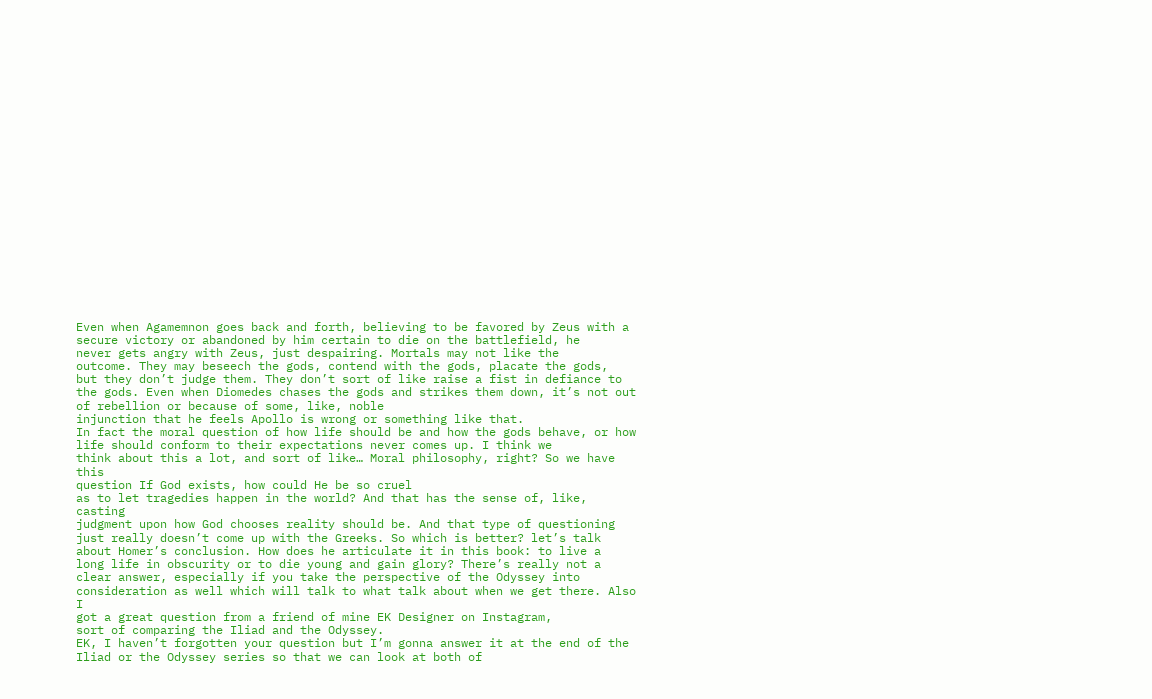Even when Agamemnon goes back and forth, believing to be favored by Zeus with a
secure victory or abandoned by him certain to die on the battlefield, he
never gets angry with Zeus, just despairing. Mortals may not like the
outcome. They may beseech the gods, contend with the gods, placate the gods,
but they don’t judge them. They don’t sort of like raise a fist in defiance to
the gods. Even when Diomedes chases the gods and strikes them down, it’s not out of rebellion or because of some, like, noble
injunction that he feels Apollo is wrong or something like that.
In fact the moral question of how life should be and how the gods behave, or how
life should conform to their expectations never comes up. I think we
think about this a lot, and sort of like… Moral philosophy, right? So we have this
question If God exists, how could He be so cruel
as to let tragedies happen in the world? And that has the sense of, like, casting
judgment upon how God chooses reality should be. And that type of questioning
just really doesn’t come up with the Greeks. So which is better? let’s talk
about Homer’s conclusion. How does he articulate it in this book: to live a
long life in obscurity or to die young and gain glory? There’s really not a
clear answer, especially if you take the perspective of the Odyssey into
consideration as well which will talk to what talk about when we get there. Also I
got a great question from a friend of mine EK Designer on Instagram,
sort of comparing the Iliad and the Odyssey.
EK, I haven’t forgotten your question but I’m gonna answer it at the end of the
Iliad or the Odyssey series so that we can look at both of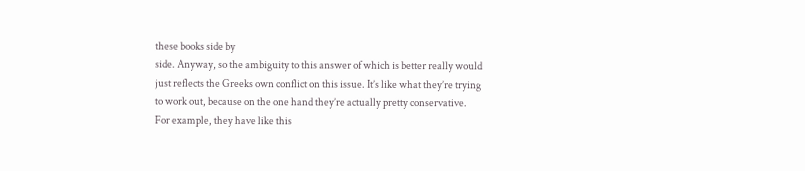these books side by
side. Anyway, so the ambiguity to this answer of which is better really would
just reflects the Greeks own conflict on this issue. It’s like what they’re trying
to work out, because on the one hand they’re actually pretty conservative.
For example, they have like this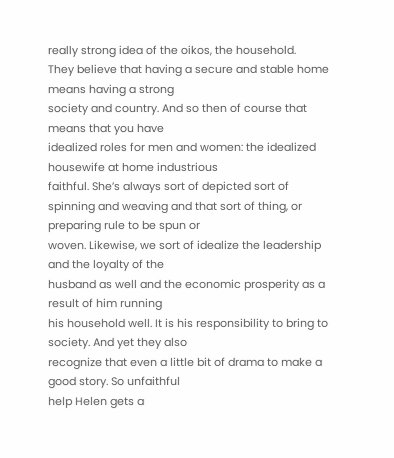really strong idea of the oikos, the household.
They believe that having a secure and stable home means having a strong
society and country. And so then of course that means that you have
idealized roles for men and women: the idealized housewife at home industrious
faithful. She’s always sort of depicted sort of
spinning and weaving and that sort of thing, or preparing rule to be spun or
woven. Likewise, we sort of idealize the leadership and the loyalty of the
husband as well and the economic prosperity as a result of him running
his household well. It is his responsibility to bring to society. And yet they also
recognize that even a little bit of drama to make a good story. So unfaithful
help Helen gets a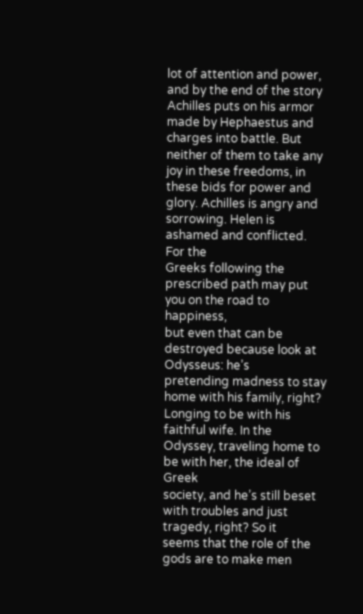lot of attention and power, and by the end of the story
Achilles puts on his armor made by Hephaestus and charges into battle. But
neither of them to take any joy in these freedoms, in these bids for power and
glory. Achilles is angry and sorrowing. Helen is ashamed and conflicted. For the
Greeks following the prescribed path may put you on the road to happiness,
but even that can be destroyed because look at Odysseus: he’s
pretending madness to stay home with his family, right? Longing to be with his
faithful wife. In the Odyssey, traveling home to be with her, the ideal of Greek
society, and he’s still beset with troubles and just tragedy, right? So it
seems that the role of the gods are to make men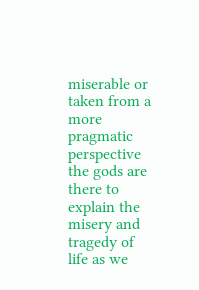miserable or taken from a more
pragmatic perspective the gods are there to explain the misery and tragedy of
life as we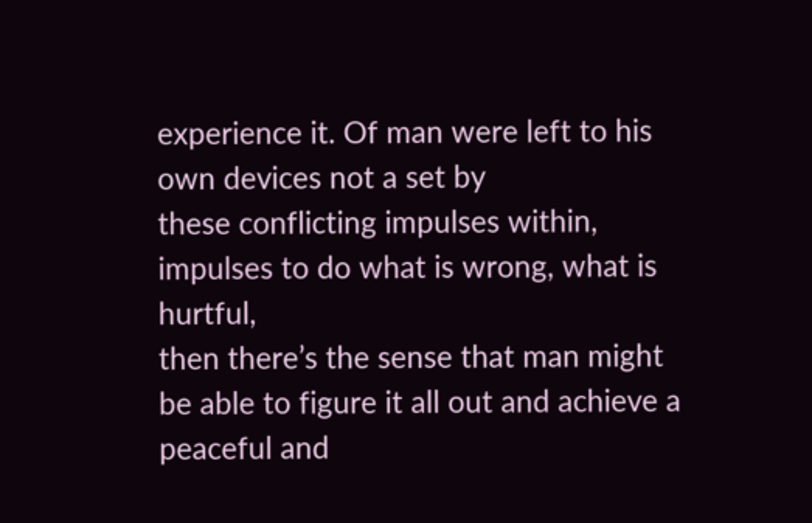experience it. Of man were left to his own devices not a set by
these conflicting impulses within, impulses to do what is wrong, what is hurtful,
then there’s the sense that man might be able to figure it all out and achieve a
peaceful and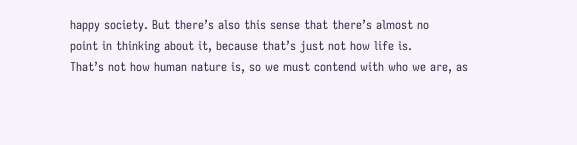happy society. But there’s also this sense that there’s almost no
point in thinking about it, because that’s just not how life is.
That’s not how human nature is, so we must contend with who we are, as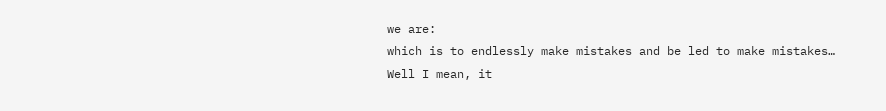we are:
which is to endlessly make mistakes and be led to make mistakes… Well I mean, it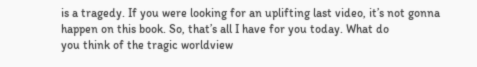is a tragedy. If you were looking for an uplifting last video, it’s not gonna
happen on this book. So, that’s all I have for you today. What do
you think of the tragic worldview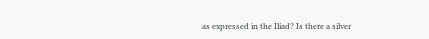as expressed in the Iliad? Is there a silver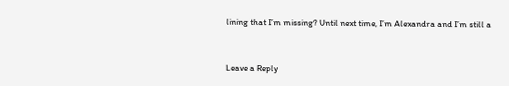lining that I’m missing? Until next time, I’m Alexandra and I’m still a


Leave a Reply